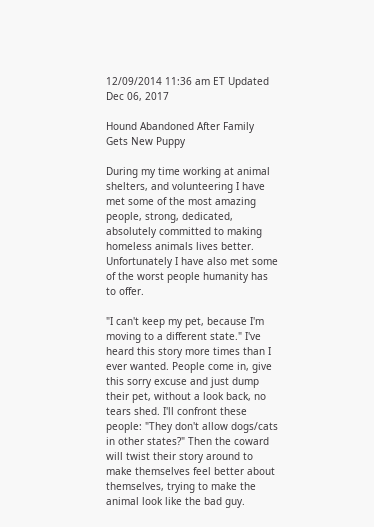12/09/2014 11:36 am ET Updated Dec 06, 2017

Hound Abandoned After Family Gets New Puppy

During my time working at animal shelters, and volunteering I have met some of the most amazing people, strong, dedicated, absolutely committed to making homeless animals lives better. Unfortunately I have also met some of the worst people humanity has to offer.

"I can't keep my pet, because I'm moving to a different state." I've heard this story more times than I ever wanted. People come in, give this sorry excuse and just dump their pet, without a look back, no tears shed. I'll confront these people: "They don't allow dogs/cats in other states?" Then the coward will twist their story around to make themselves feel better about themselves, trying to make the animal look like the bad guy.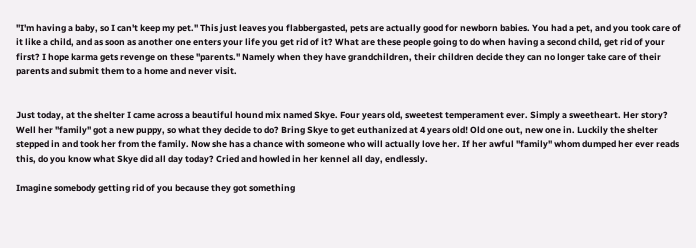"I'm having a baby, so I can't keep my pet." This just leaves you flabbergasted, pets are actually good for newborn babies. You had a pet, and you took care of it like a child, and as soon as another one enters your life you get rid of it? What are these people going to do when having a second child, get rid of your first? I hope karma gets revenge on these "parents." Namely when they have grandchildren, their children decide they can no longer take care of their parents and submit them to a home and never visit.


Just today, at the shelter I came across a beautiful hound mix named Skye. Four years old, sweetest temperament ever. Simply a sweetheart. Her story? Well her "family" got a new puppy, so what they decide to do? Bring Skye to get euthanized at 4 years old! Old one out, new one in. Luckily the shelter stepped in and took her from the family. Now she has a chance with someone who will actually love her. If her awful "family" whom dumped her ever reads this, do you know what Skye did all day today? Cried and howled in her kennel all day, endlessly.

Imagine somebody getting rid of you because they got something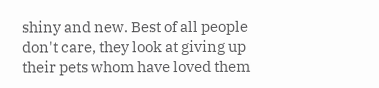shiny and new. Best of all people don't care, they look at giving up their pets whom have loved them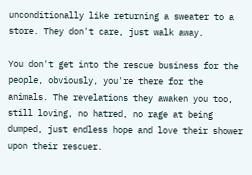unconditionally like returning a sweater to a store. They don't care, just walk away.

You don't get into the rescue business for the people, obviously, you're there for the animals. The revelations they awaken you too, still loving, no hatred, no rage at being dumped, just endless hope and love their shower upon their rescuer.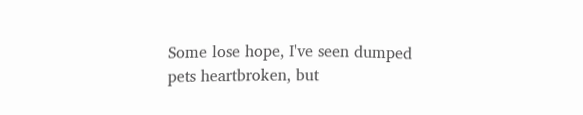Some lose hope, I've seen dumped pets heartbroken, but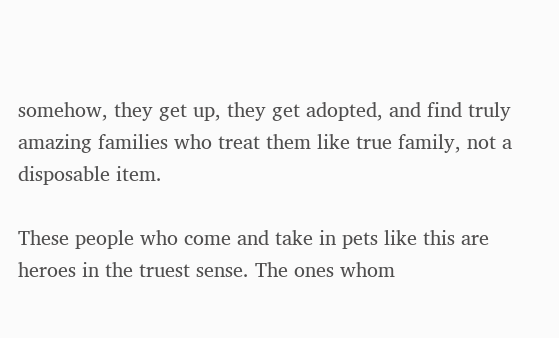somehow, they get up, they get adopted, and find truly amazing families who treat them like true family, not a disposable item.

These people who come and take in pets like this are heroes in the truest sense. The ones whom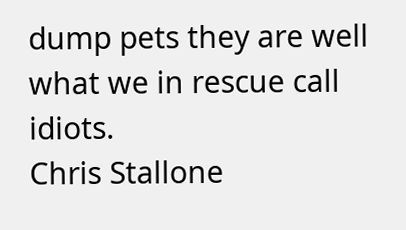dump pets they are well what we in rescue call idiots.
Chris Stallone